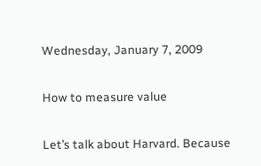Wednesday, January 7, 2009

How to measure value

Let’s talk about Harvard. Because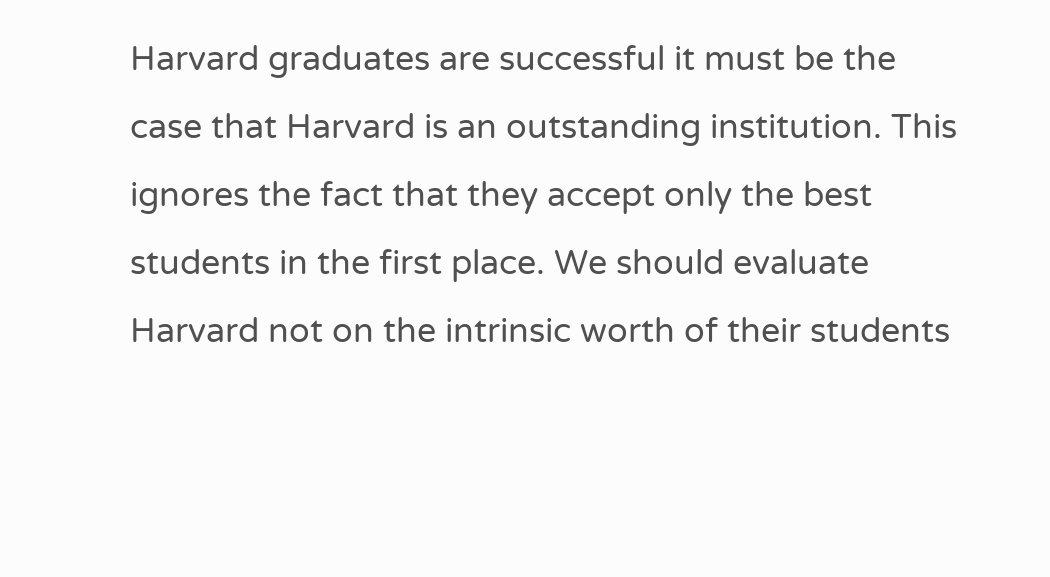Harvard graduates are successful it must be the case that Harvard is an outstanding institution. This ignores the fact that they accept only the best students in the first place. We should evaluate Harvard not on the intrinsic worth of their students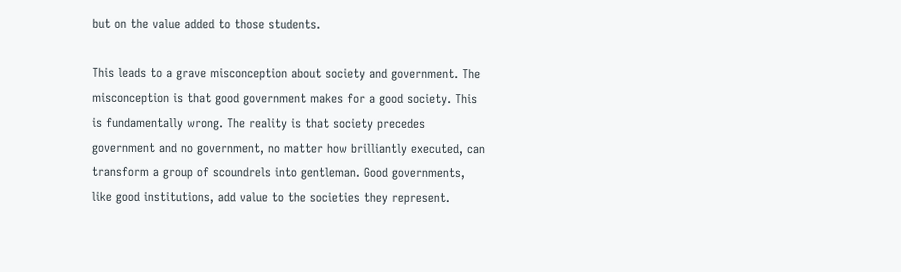but on the value added to those students.

This leads to a grave misconception about society and government. The misconception is that good government makes for a good society. This is fundamentally wrong. The reality is that society precedes government and no government, no matter how brilliantly executed, can transform a group of scoundrels into gentleman. Good governments, like good institutions, add value to the societies they represent.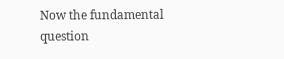Now the fundamental question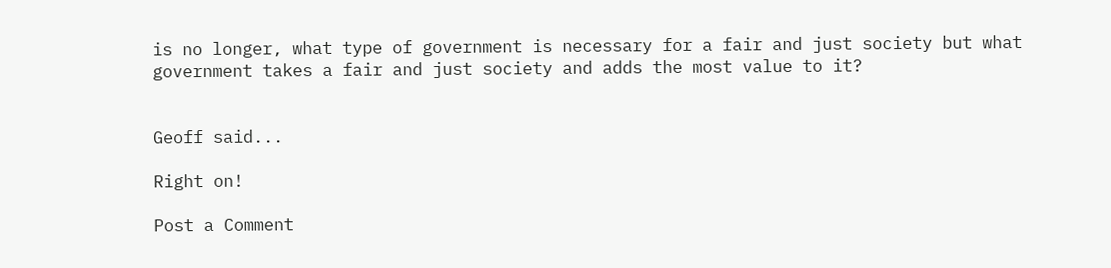is no longer, what type of government is necessary for a fair and just society but what government takes a fair and just society and adds the most value to it?


Geoff said...

Right on!

Post a Comment